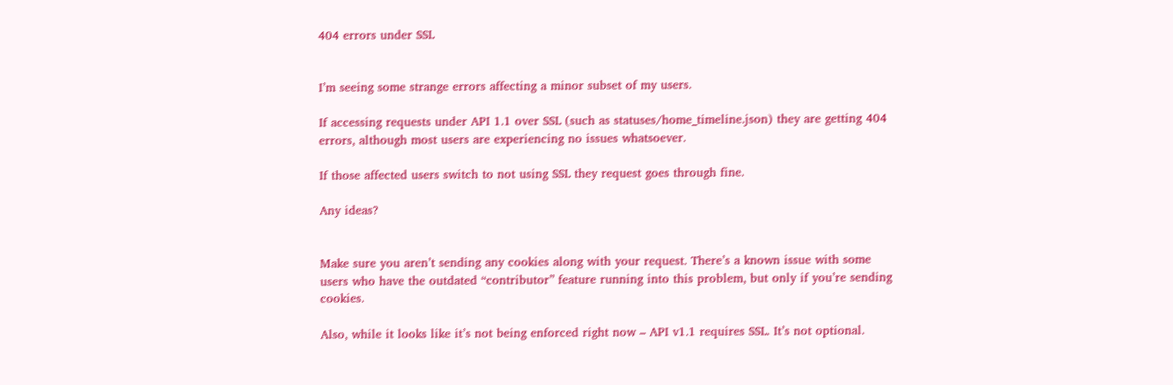404 errors under SSL


I’m seeing some strange errors affecting a minor subset of my users.

If accessing requests under API 1.1 over SSL (such as statuses/home_timeline.json) they are getting 404 errors, although most users are experiencing no issues whatsoever.

If those affected users switch to not using SSL they request goes through fine.

Any ideas?


Make sure you aren’t sending any cookies along with your request. There’s a known issue with some users who have the outdated “contributor” feature running into this problem, but only if you’re sending cookies.

Also, while it looks like it’s not being enforced right now – API v1.1 requires SSL. It’s not optional.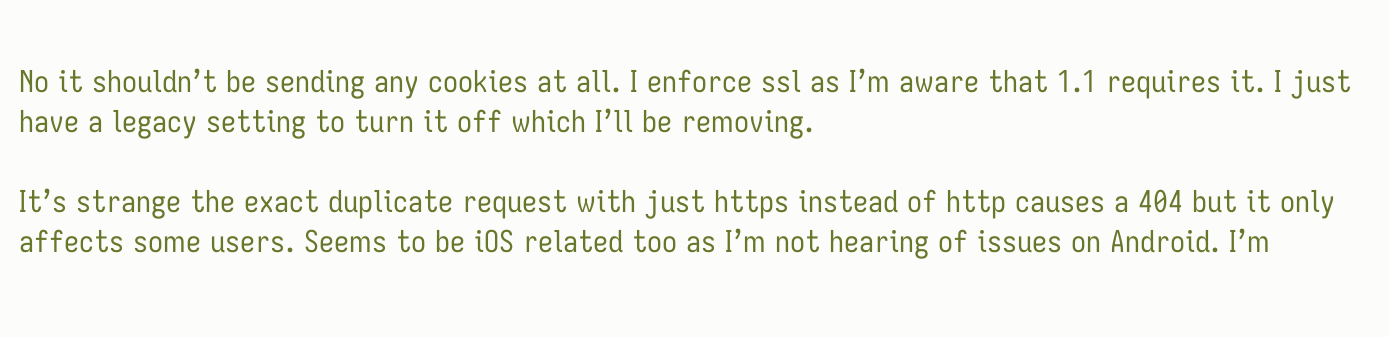No it shouldn’t be sending any cookies at all. I enforce ssl as I’m aware that 1.1 requires it. I just have a legacy setting to turn it off which I’ll be removing.

It’s strange the exact duplicate request with just https instead of http causes a 404 but it only affects some users. Seems to be iOS related too as I’m not hearing of issues on Android. I’m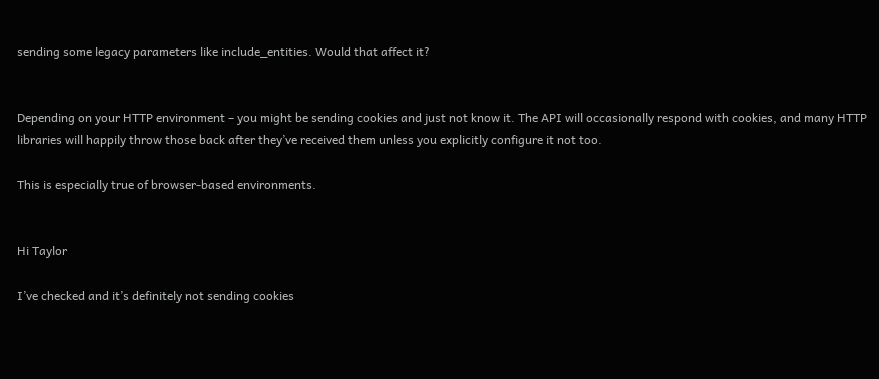sending some legacy parameters like include_entities. Would that affect it?


Depending on your HTTP environment – you might be sending cookies and just not know it. The API will occasionally respond with cookies, and many HTTP libraries will happily throw those back after they’ve received them unless you explicitly configure it not too.

This is especially true of browser-based environments.


Hi Taylor

I’ve checked and it’s definitely not sending cookies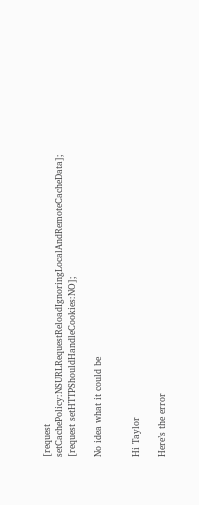[request setCachePolicy:NSURLRequestReloadIgnoringLocalAndRemoteCacheData];
[request setHTTPShouldHandleCookies:NO];

No idea what it could be


Hi Taylor

Here’s the error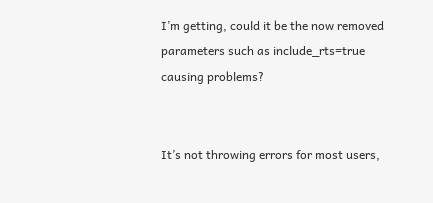I’m getting, could it be the now removed parameters such as include_rts=true causing problems?


It’s not throwing errors for most users,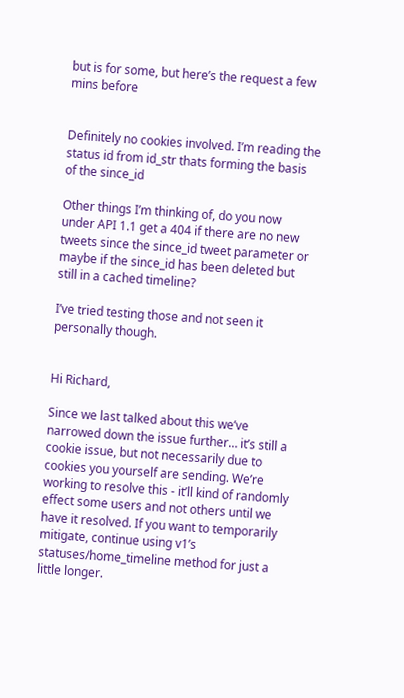but is for some, but here’s the request a few mins before


Definitely no cookies involved. I’m reading the status id from id_str thats forming the basis of the since_id

Other things I’m thinking of, do you now under API 1.1 get a 404 if there are no new tweets since the since_id tweet parameter or maybe if the since_id has been deleted but still in a cached timeline?

I’ve tried testing those and not seen it personally though.


Hi Richard,

Since we last talked about this we’ve narrowed down the issue further… it’s still a cookie issue, but not necessarily due to cookies you yourself are sending. We’re working to resolve this - it’ll kind of randomly effect some users and not others until we have it resolved. If you want to temporarily mitigate, continue using v1’s statuses/home_timeline method for just a little longer.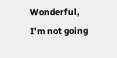Wonderful, I’m not going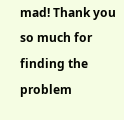mad! Thank you so much for finding the problem